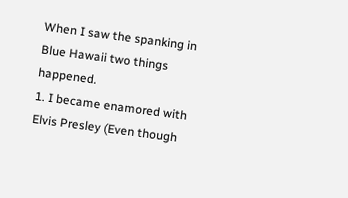When I saw the spanking in Blue Hawaii two things happened.
1. I became enamored with Elvis Presley (Even though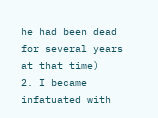he had been dead for several years at that time)
2. I became infatuated with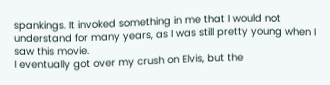spankings. It invoked something in me that I would not understand for many years, as I was still pretty young when I saw this movie.
I eventually got over my crush on Elvis, but the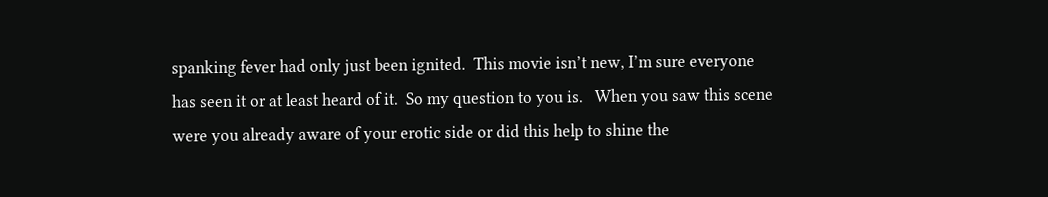spanking fever had only just been ignited.  This movie isn’t new, I’m sure everyone has seen it or at least heard of it.  So my question to you is.   When you saw this scene were you already aware of your erotic side or did this help to shine the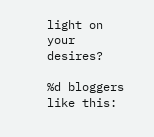light on your desires?

%d bloggers like this: